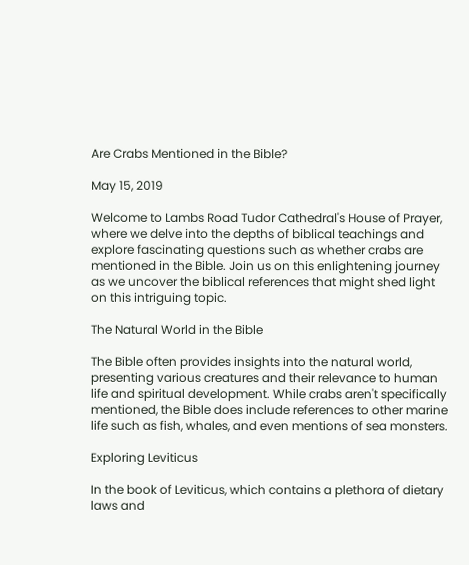Are Crabs Mentioned in the Bible?

May 15, 2019

Welcome to Lambs Road Tudor Cathedral's House of Prayer, where we delve into the depths of biblical teachings and explore fascinating questions such as whether crabs are mentioned in the Bible. Join us on this enlightening journey as we uncover the biblical references that might shed light on this intriguing topic.

The Natural World in the Bible

The Bible often provides insights into the natural world, presenting various creatures and their relevance to human life and spiritual development. While crabs aren't specifically mentioned, the Bible does include references to other marine life such as fish, whales, and even mentions of sea monsters.

Exploring Leviticus

In the book of Leviticus, which contains a plethora of dietary laws and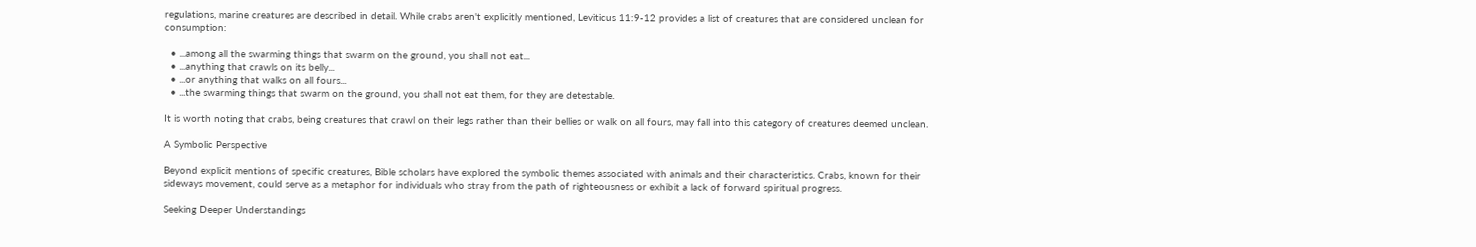regulations, marine creatures are described in detail. While crabs aren't explicitly mentioned, Leviticus 11:9-12 provides a list of creatures that are considered unclean for consumption:

  • ...among all the swarming things that swarm on the ground, you shall not eat...
  • ...anything that crawls on its belly...
  • ...or anything that walks on all fours...
  • ...the swarming things that swarm on the ground, you shall not eat them, for they are detestable.

It is worth noting that crabs, being creatures that crawl on their legs rather than their bellies or walk on all fours, may fall into this category of creatures deemed unclean.

A Symbolic Perspective

Beyond explicit mentions of specific creatures, Bible scholars have explored the symbolic themes associated with animals and their characteristics. Crabs, known for their sideways movement, could serve as a metaphor for individuals who stray from the path of righteousness or exhibit a lack of forward spiritual progress.

Seeking Deeper Understandings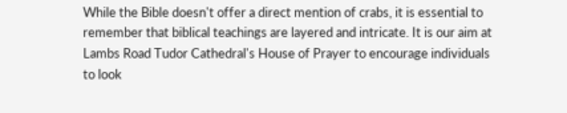While the Bible doesn't offer a direct mention of crabs, it is essential to remember that biblical teachings are layered and intricate. It is our aim at Lambs Road Tudor Cathedral's House of Prayer to encourage individuals to look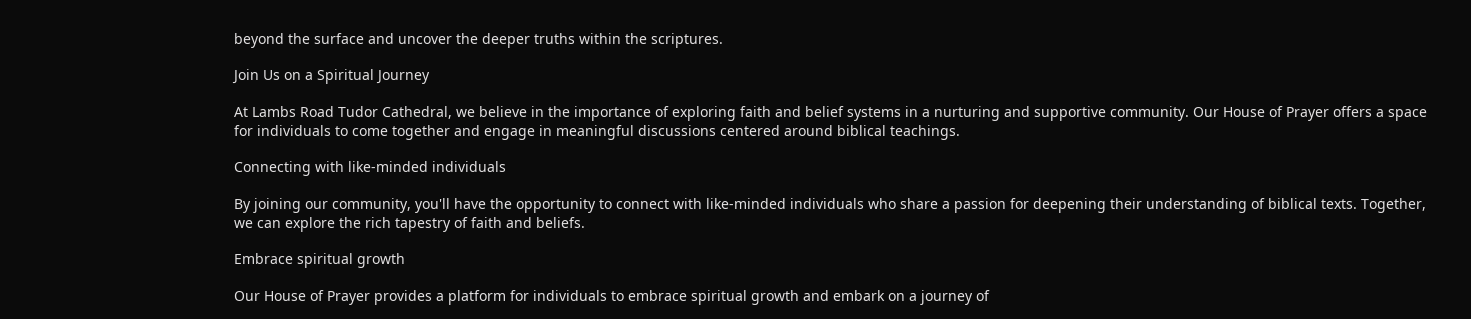beyond the surface and uncover the deeper truths within the scriptures.

Join Us on a Spiritual Journey

At Lambs Road Tudor Cathedral, we believe in the importance of exploring faith and belief systems in a nurturing and supportive community. Our House of Prayer offers a space for individuals to come together and engage in meaningful discussions centered around biblical teachings.

Connecting with like-minded individuals

By joining our community, you'll have the opportunity to connect with like-minded individuals who share a passion for deepening their understanding of biblical texts. Together, we can explore the rich tapestry of faith and beliefs.

Embrace spiritual growth

Our House of Prayer provides a platform for individuals to embrace spiritual growth and embark on a journey of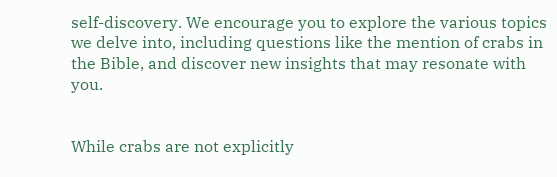self-discovery. We encourage you to explore the various topics we delve into, including questions like the mention of crabs in the Bible, and discover new insights that may resonate with you.


While crabs are not explicitly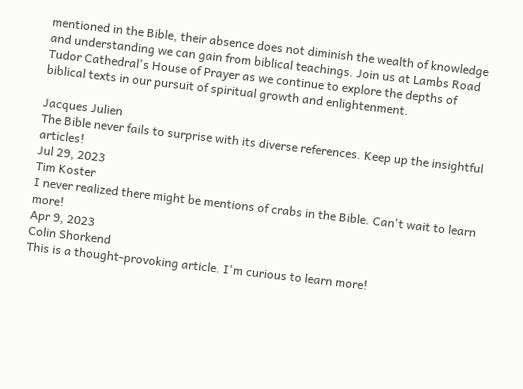mentioned in the Bible, their absence does not diminish the wealth of knowledge and understanding we can gain from biblical teachings. Join us at Lambs Road Tudor Cathedral's House of Prayer as we continue to explore the depths of biblical texts in our pursuit of spiritual growth and enlightenment.

Jacques Julien
The Bible never fails to surprise with its diverse references. Keep up the insightful articles!
Jul 29, 2023
Tim Koster
I never realized there might be mentions of crabs in the Bible. Can't wait to learn more!
Apr 9, 2023
Colin Shorkend
This is a thought-provoking article. I'm curious to learn more!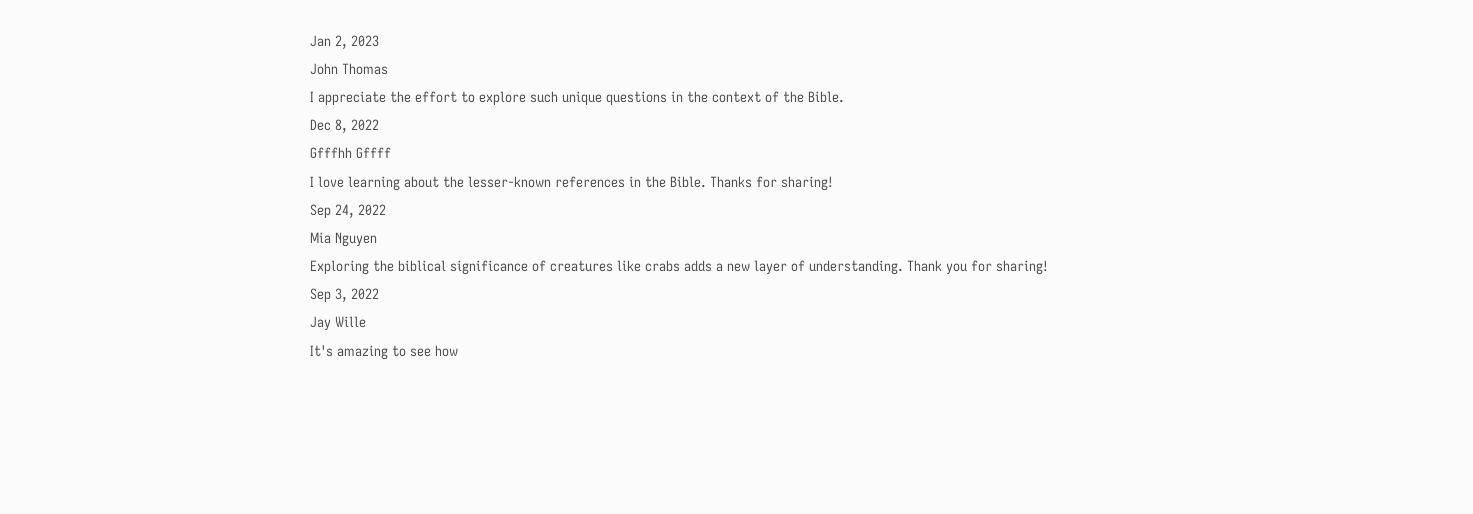Jan 2, 2023
John Thomas
I appreciate the effort to explore such unique questions in the context of the Bible.
Dec 8, 2022
Gfffhh Gffff
I love learning about the lesser-known references in the Bible. Thanks for sharing!
Sep 24, 2022
Mia Nguyen
Exploring the biblical significance of creatures like crabs adds a new layer of understanding. Thank you for sharing!
Sep 3, 2022
Jay Wille
It's amazing to see how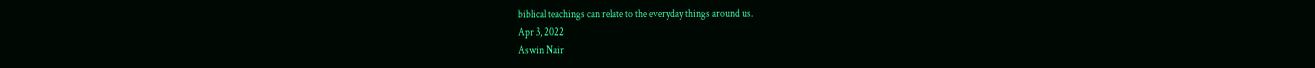biblical teachings can relate to the everyday things around us.
Apr 3, 2022
Aswin Nair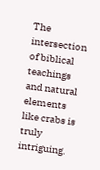The intersection of biblical teachings and natural elements like crabs is truly intriguing.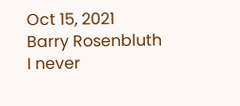Oct 15, 2021
Barry Rosenbluth
I never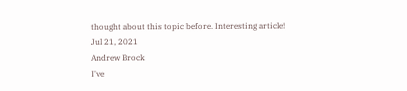thought about this topic before. Interesting article!
Jul 21, 2021
Andrew Brock
I've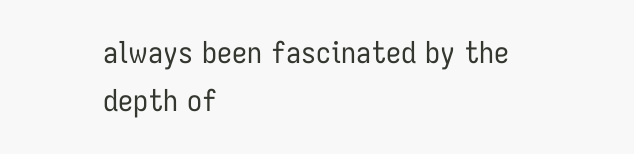always been fascinated by the depth of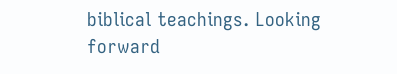biblical teachings. Looking forward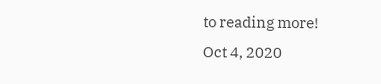to reading more!
Oct 4, 2020